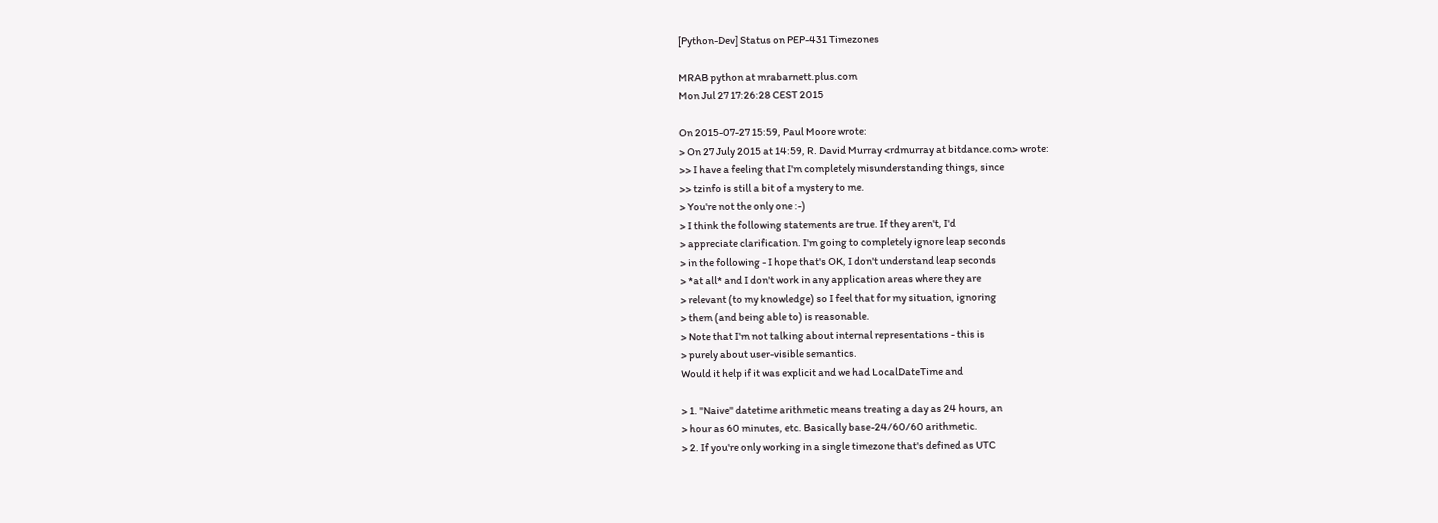[Python-Dev] Status on PEP-431 Timezones

MRAB python at mrabarnett.plus.com
Mon Jul 27 17:26:28 CEST 2015

On 2015-07-27 15:59, Paul Moore wrote:
> On 27 July 2015 at 14:59, R. David Murray <rdmurray at bitdance.com> wrote:
>> I have a feeling that I'm completely misunderstanding things, since
>> tzinfo is still a bit of a mystery to me.
> You're not the only one :-)
> I think the following statements are true. If they aren't, I'd
> appreciate clarification. I'm going to completely ignore leap seconds
> in the following - I hope that's OK, I don't understand leap seconds
> *at all* and I don't work in any application areas where they are
> relevant (to my knowledge) so I feel that for my situation, ignoring
> them (and being able to) is reasonable.
> Note that I'm not talking about internal representations - this is
> purely about user-visible semantics.
Would it help if it was explicit and we had LocalDateTime and

> 1. "Naive" datetime arithmetic means treating a day as 24 hours, an
> hour as 60 minutes, etc. Basically base-24/60/60 arithmetic.
> 2. If you're only working in a single timezone that's defined as UTC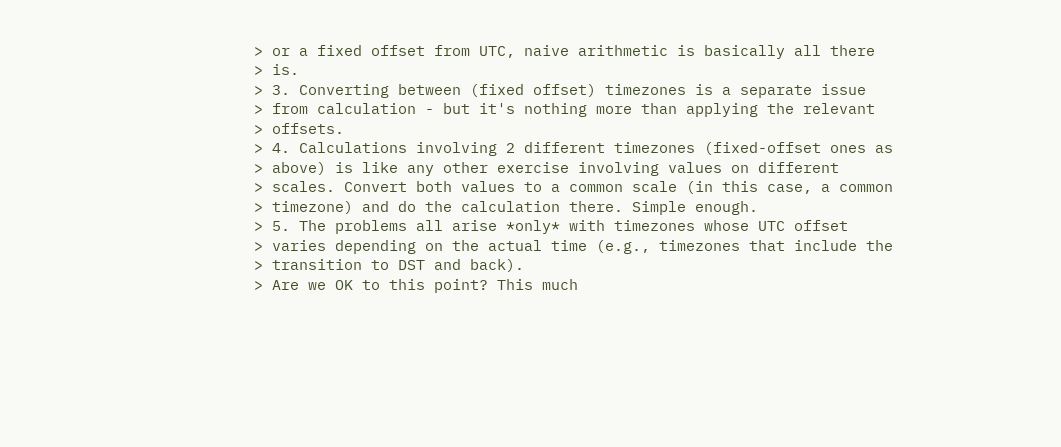> or a fixed offset from UTC, naive arithmetic is basically all there
> is.
> 3. Converting between (fixed offset) timezones is a separate issue
> from calculation - but it's nothing more than applying the relevant
> offsets.
> 4. Calculations involving 2 different timezones (fixed-offset ones as
> above) is like any other exercise involving values on different
> scales. Convert both values to a common scale (in this case, a common
> timezone) and do the calculation there. Simple enough.
> 5. The problems all arise *only* with timezones whose UTC offset
> varies depending on the actual time (e.g., timezones that include the
> transition to DST and back).
> Are we OK to this point? This much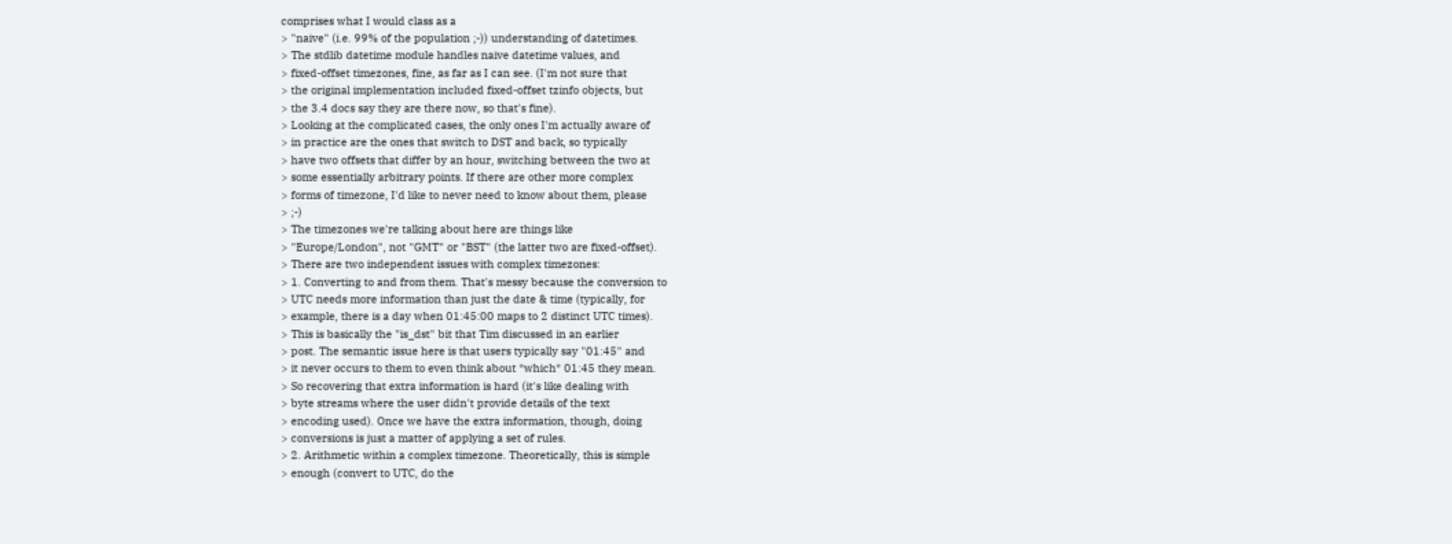comprises what I would class as a
> "naive" (i.e. 99% of the population ;-)) understanding of datetimes.
> The stdlib datetime module handles naive datetime values, and
> fixed-offset timezones, fine, as far as I can see. (I'm not sure that
> the original implementation included fixed-offset tzinfo objects, but
> the 3.4 docs say they are there now, so that's fine).
> Looking at the complicated cases, the only ones I'm actually aware of
> in practice are the ones that switch to DST and back, so typically
> have two offsets that differ by an hour, switching between the two at
> some essentially arbitrary points. If there are other more complex
> forms of timezone, I'd like to never need to know about them, please
> ;-)
> The timezones we're talking about here are things like
> "Europe/London", not "GMT" or "BST" (the latter two are fixed-offset).
> There are two independent issues with complex timezones:
> 1. Converting to and from them. That's messy because the conversion to
> UTC needs more information than just the date & time (typically, for
> example, there is a day when 01:45:00 maps to 2 distinct UTC times).
> This is basically the "is_dst" bit that Tim discussed in an earlier
> post. The semantic issue here is that users typically say "01:45" and
> it never occurs to them to even think about *which* 01:45 they mean.
> So recovering that extra information is hard (it's like dealing with
> byte streams where the user didn't provide details of the text
> encoding used). Once we have the extra information, though, doing
> conversions is just a matter of applying a set of rules.
> 2. Arithmetic within a complex timezone. Theoretically, this is simple
> enough (convert to UTC, do the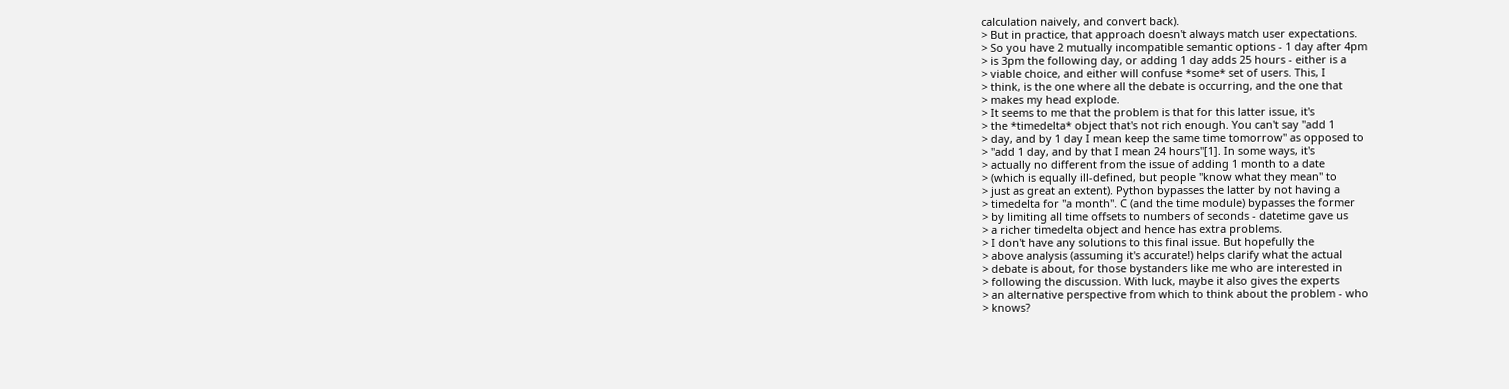calculation naively, and convert back).
> But in practice, that approach doesn't always match user expectations.
> So you have 2 mutually incompatible semantic options - 1 day after 4pm
> is 3pm the following day, or adding 1 day adds 25 hours - either is a
> viable choice, and either will confuse *some* set of users. This, I
> think, is the one where all the debate is occurring, and the one that
> makes my head explode.
> It seems to me that the problem is that for this latter issue, it's
> the *timedelta* object that's not rich enough. You can't say "add 1
> day, and by 1 day I mean keep the same time tomorrow" as opposed to
> "add 1 day, and by that I mean 24 hours"[1]. In some ways, it's
> actually no different from the issue of adding 1 month to a date
> (which is equally ill-defined, but people "know what they mean" to
> just as great an extent). Python bypasses the latter by not having a
> timedelta for "a month". C (and the time module) bypasses the former
> by limiting all time offsets to numbers of seconds - datetime gave us
> a richer timedelta object and hence has extra problems.
> I don't have any solutions to this final issue. But hopefully the
> above analysis (assuming it's accurate!) helps clarify what the actual
> debate is about, for those bystanders like me who are interested in
> following the discussion. With luck, maybe it also gives the experts
> an alternative perspective from which to think about the problem - who
> knows?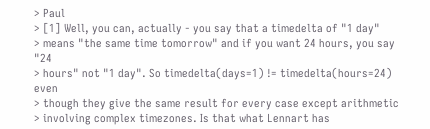> Paul
> [1] Well, you can, actually - you say that a timedelta of "1 day"
> means "the same time tomorrow" and if you want 24 hours, you say "24
> hours" not "1 day". So timedelta(days=1) != timedelta(hours=24) even
> though they give the same result for every case except arithmetic
> involving complex timezones. Is that what Lennart has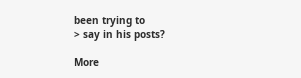been trying to
> say in his posts?

More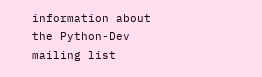information about the Python-Dev mailing list